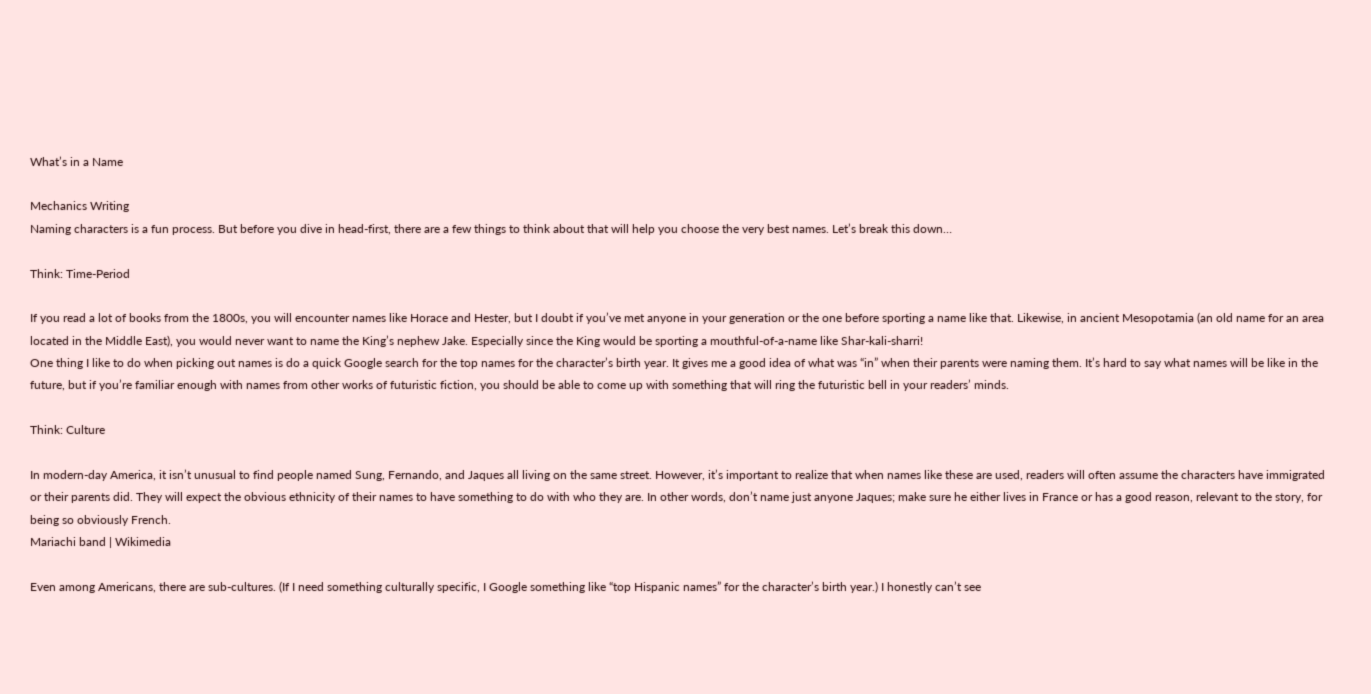What’s in a Name

Mechanics Writing
Naming characters is a fun process. But before you dive in head-first, there are a few things to think about that will help you choose the very best names. Let’s break this down…

Think: Time-Period

If you read a lot of books from the 1800s, you will encounter names like Horace and Hester, but I doubt if you’ve met anyone in your generation or the one before sporting a name like that. Likewise, in ancient Mesopotamia (an old name for an area located in the Middle East), you would never want to name the King’s nephew Jake. Especially since the King would be sporting a mouthful-of-a-name like Shar-kali-sharri!
One thing I like to do when picking out names is do a quick Google search for the top names for the character’s birth year. It gives me a good idea of what was “in” when their parents were naming them. It’s hard to say what names will be like in the future, but if you’re familiar enough with names from other works of futuristic fiction, you should be able to come up with something that will ring the futuristic bell in your readers’ minds.

Think: Culture

In modern-day America, it isn’t unusual to find people named Sung, Fernando, and Jaques all living on the same street. However, it’s important to realize that when names like these are used, readers will often assume the characters have immigrated or their parents did. They will expect the obvious ethnicity of their names to have something to do with who they are. In other words, don’t name just anyone Jaques; make sure he either lives in France or has a good reason, relevant to the story, for being so obviously French.
Mariachi band | Wikimedia

Even among Americans, there are sub-cultures. (If I need something culturally specific, I Google something like “top Hispanic names” for the character’s birth year.) I honestly can’t see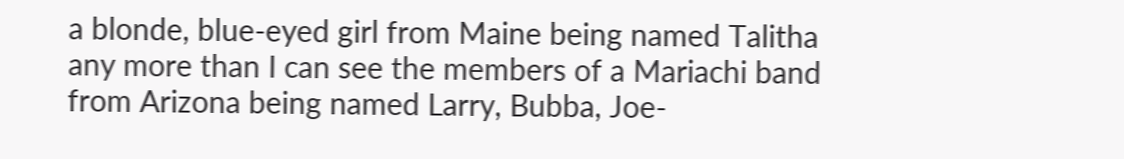a blonde, blue-eyed girl from Maine being named Talitha any more than I can see the members of a Mariachi band from Arizona being named Larry, Bubba, Joe-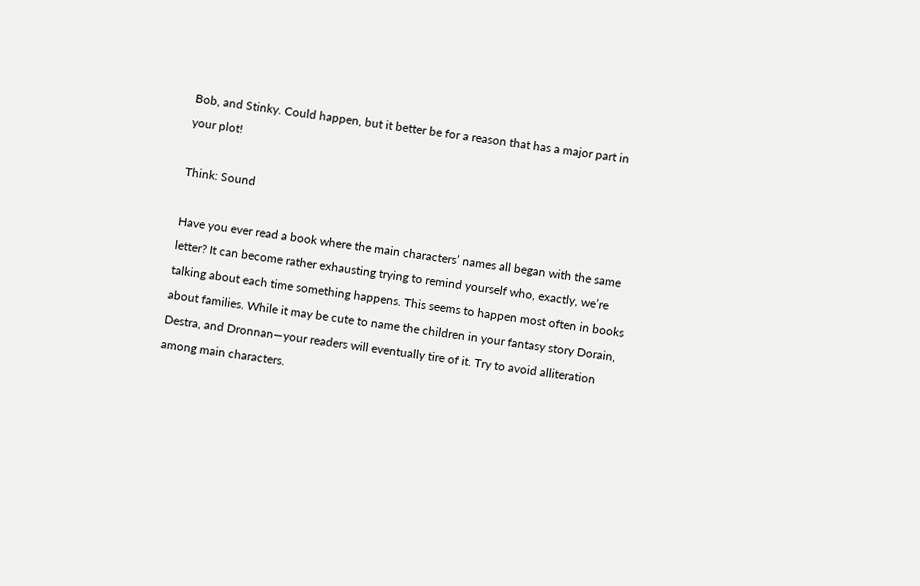Bob, and Stinky. Could happen, but it better be for a reason that has a major part in your plot!

Think: Sound

Have you ever read a book where the main characters’ names all began with the same letter? It can become rather exhausting trying to remind yourself who, exactly, we’re talking about each time something happens. This seems to happen most often in books about families. While it may be cute to name the children in your fantasy story Dorain, Destra, and Dronnan—your readers will eventually tire of it. Try to avoid alliteration among main characters.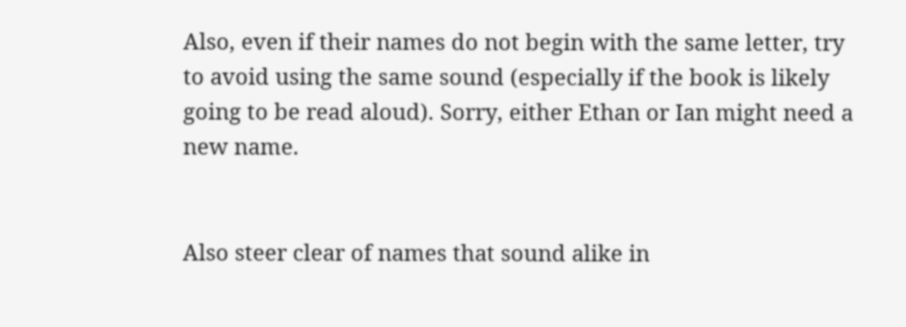Also, even if their names do not begin with the same letter, try to avoid using the same sound (especially if the book is likely going to be read aloud). Sorry, either Ethan or Ian might need a new name.


Also steer clear of names that sound alike in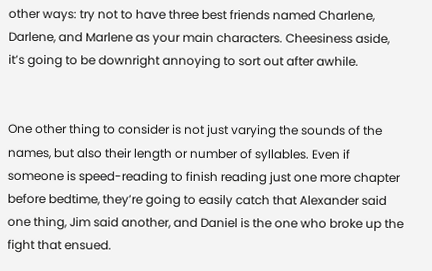other ways: try not to have three best friends named Charlene, Darlene, and Marlene as your main characters. Cheesiness aside, it’s going to be downright annoying to sort out after awhile.


One other thing to consider is not just varying the sounds of the names, but also their length or number of syllables. Even if someone is speed-reading to finish reading just one more chapter before bedtime, they’re going to easily catch that Alexander said one thing, Jim said another, and Daniel is the one who broke up the fight that ensued.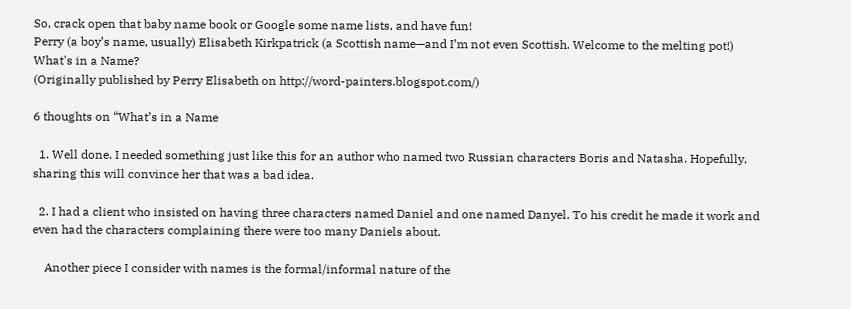So, crack open that baby name book or Google some name lists, and have fun!
Perry (a boy’s name, usually) Elisabeth Kirkpatrick (a Scottish name—and I’m not even Scottish. Welcome to the melting pot!)
What's in a Name?
(Originally published by Perry Elisabeth on http://word-painters.blogspot.com/)

6 thoughts on “What’s in a Name

  1. Well done. I needed something just like this for an author who named two Russian characters Boris and Natasha. Hopefully, sharing this will convince her that was a bad idea.

  2. I had a client who insisted on having three characters named Daniel and one named Danyel. To his credit he made it work and even had the characters complaining there were too many Daniels about.

    Another piece I consider with names is the formal/informal nature of the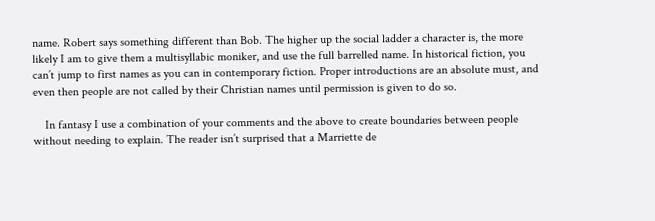name. Robert says something different than Bob. The higher up the social ladder a character is, the more likely I am to give them a multisyllabic moniker, and use the full barrelled name. In historical fiction, you can’t jump to first names as you can in contemporary fiction. Proper introductions are an absolute must, and even then people are not called by their Christian names until permission is given to do so.

    In fantasy I use a combination of your comments and the above to create boundaries between people without needing to explain. The reader isn’t surprised that a Marriette de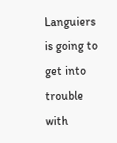Languiers is going to get into trouble with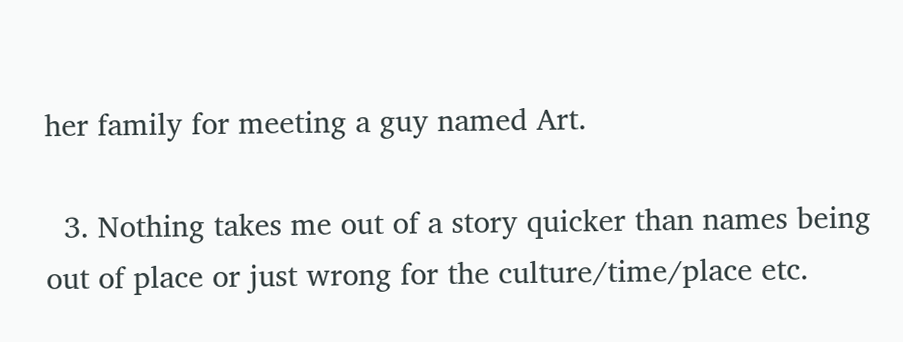her family for meeting a guy named Art.

  3. Nothing takes me out of a story quicker than names being out of place or just wrong for the culture/time/place etc.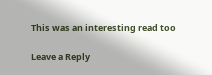This was an interesting read too

Leave a Reply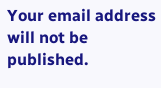Your email address will not be published.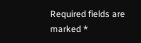Required fields are marked *